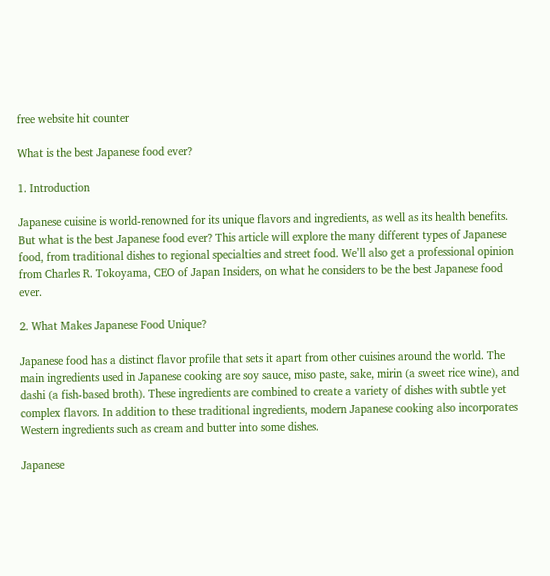free website hit counter

What is the best Japanese food ever?

1. Introduction

Japanese cuisine is world-renowned for its unique flavors and ingredients, as well as its health benefits. But what is the best Japanese food ever? This article will explore the many different types of Japanese food, from traditional dishes to regional specialties and street food. We’ll also get a professional opinion from Charles R. Tokoyama, CEO of Japan Insiders, on what he considers to be the best Japanese food ever.

2. What Makes Japanese Food Unique?

Japanese food has a distinct flavor profile that sets it apart from other cuisines around the world. The main ingredients used in Japanese cooking are soy sauce, miso paste, sake, mirin (a sweet rice wine), and dashi (a fish-based broth). These ingredients are combined to create a variety of dishes with subtle yet complex flavors. In addition to these traditional ingredients, modern Japanese cooking also incorporates Western ingredients such as cream and butter into some dishes.

Japanese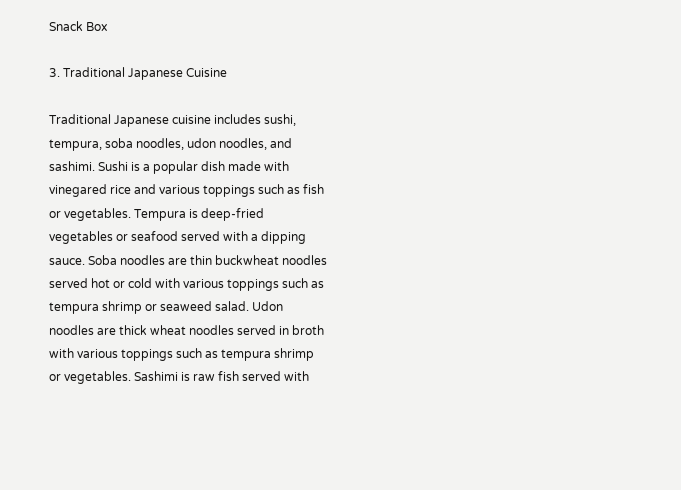Snack Box

3. Traditional Japanese Cuisine

Traditional Japanese cuisine includes sushi, tempura, soba noodles, udon noodles, and sashimi. Sushi is a popular dish made with vinegared rice and various toppings such as fish or vegetables. Tempura is deep-fried vegetables or seafood served with a dipping sauce. Soba noodles are thin buckwheat noodles served hot or cold with various toppings such as tempura shrimp or seaweed salad. Udon noodles are thick wheat noodles served in broth with various toppings such as tempura shrimp or vegetables. Sashimi is raw fish served with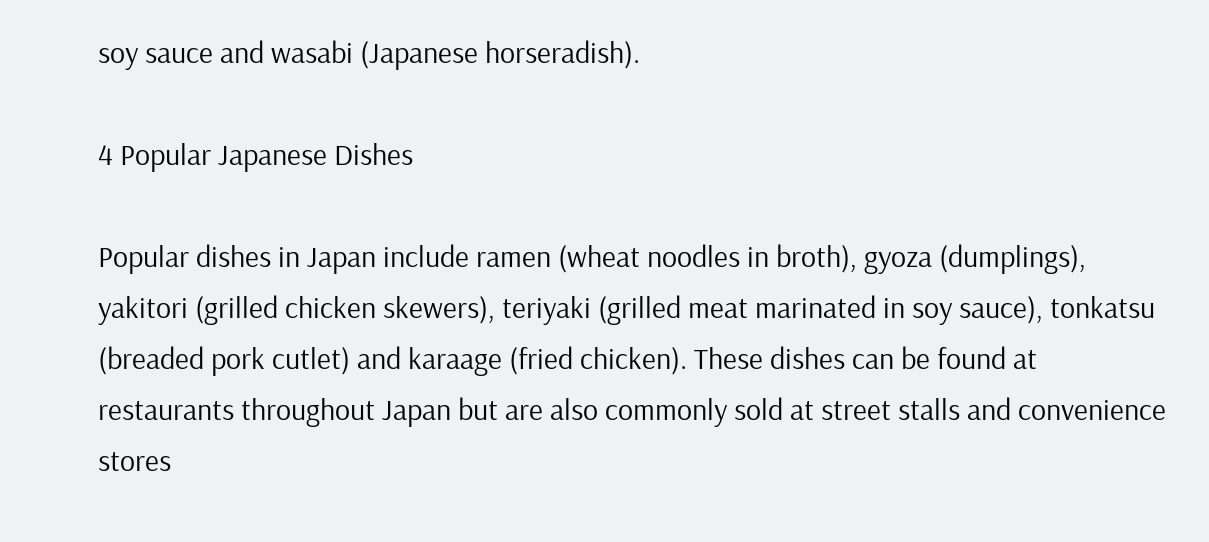soy sauce and wasabi (Japanese horseradish).

4 Popular Japanese Dishes

Popular dishes in Japan include ramen (wheat noodles in broth), gyoza (dumplings), yakitori (grilled chicken skewers), teriyaki (grilled meat marinated in soy sauce), tonkatsu (breaded pork cutlet) and karaage (fried chicken). These dishes can be found at restaurants throughout Japan but are also commonly sold at street stalls and convenience stores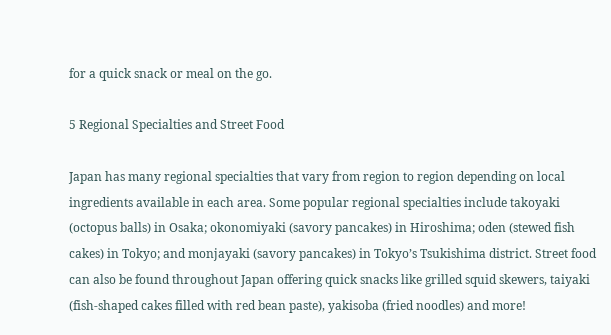for a quick snack or meal on the go.

5 Regional Specialties and Street Food

Japan has many regional specialties that vary from region to region depending on local ingredients available in each area. Some popular regional specialties include takoyaki (octopus balls) in Osaka; okonomiyaki (savory pancakes) in Hiroshima; oden (stewed fish cakes) in Tokyo; and monjayaki (savory pancakes) in Tokyo’s Tsukishima district. Street food can also be found throughout Japan offering quick snacks like grilled squid skewers, taiyaki (fish-shaped cakes filled with red bean paste), yakisoba (fried noodles) and more!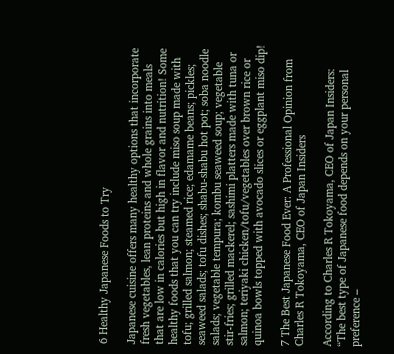6 Healthy Japanese Foods to Try

Japanese cuisine offers many healthy options that incorporate fresh vegetables, lean proteins and whole grains into meals that are low in calories but high in flavor and nutrition! Some healthy foods that you can try include miso soup made with tofu; grilled salmon; steamed rice; edamame beans; pickles; seaweed salads; tofu dishes; shabu-shabu hot pot; soba noodle salads; vegetable tempura; kombu seaweed soup; vegetable stir-fries; grilled mackerel; sashimi platters made with tuna or salmon; teriyaki chicken/tofu/vegetables over brown rice or quinoa bowls topped with avocado slices or eggplant miso dip!

7 The Best Japanese Food Ever: A Professional Opinion from Charles R Tokoyama, CEO of Japan Insiders

According to Charles R Tokoyama, CEO of Japan Insiders: “The best type of Japanese food depends on your personal preference –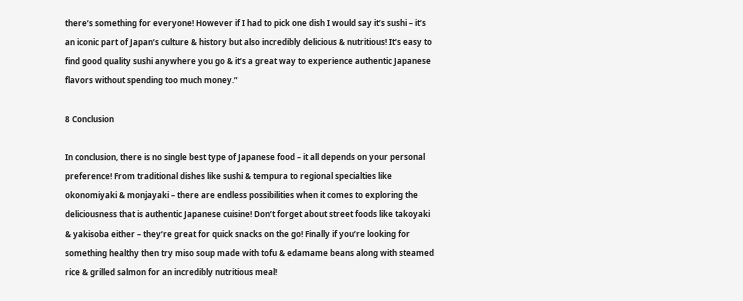there’s something for everyone! However if I had to pick one dish I would say it’s sushi – it’s an iconic part of Japan’s culture & history but also incredibly delicious & nutritious! It’s easy to find good quality sushi anywhere you go & it’s a great way to experience authentic Japanese flavors without spending too much money.”

8 Conclusion

In conclusion, there is no single best type of Japanese food – it all depends on your personal preference! From traditional dishes like sushi & tempura to regional specialties like okonomiyaki & monjayaki – there are endless possibilities when it comes to exploring the deliciousness that is authentic Japanese cuisine! Don’t forget about street foods like takoyaki & yakisoba either – they’re great for quick snacks on the go! Finally if you’re looking for something healthy then try miso soup made with tofu & edamame beans along with steamed rice & grilled salmon for an incredibly nutritious meal!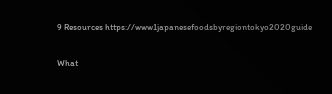9 Resources https://www1japanesefoodsbyregiontokyo2020guide

What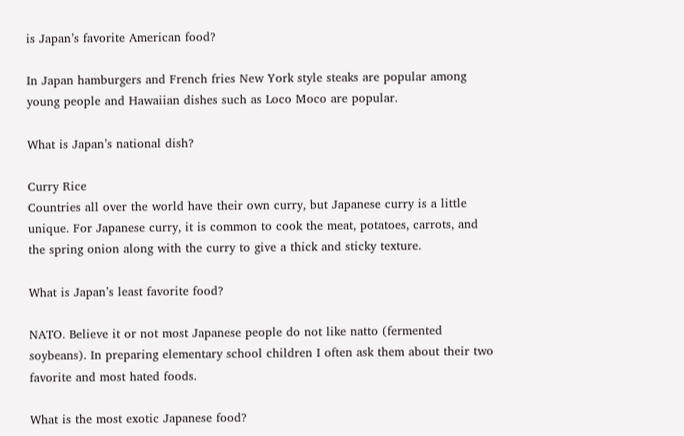is Japan’s favorite American food?

In Japan hamburgers and French fries New York style steaks are popular among young people and Hawaiian dishes such as Loco Moco are popular.

What is Japan’s national dish?

Curry Rice
Countries all over the world have their own curry, but Japanese curry is a little unique. For Japanese curry, it is common to cook the meat, potatoes, carrots, and the spring onion along with the curry to give a thick and sticky texture.

What is Japan’s least favorite food?

NATO. Believe it or not most Japanese people do not like natto (fermented soybeans). In preparing elementary school children I often ask them about their two favorite and most hated foods.

What is the most exotic Japanese food?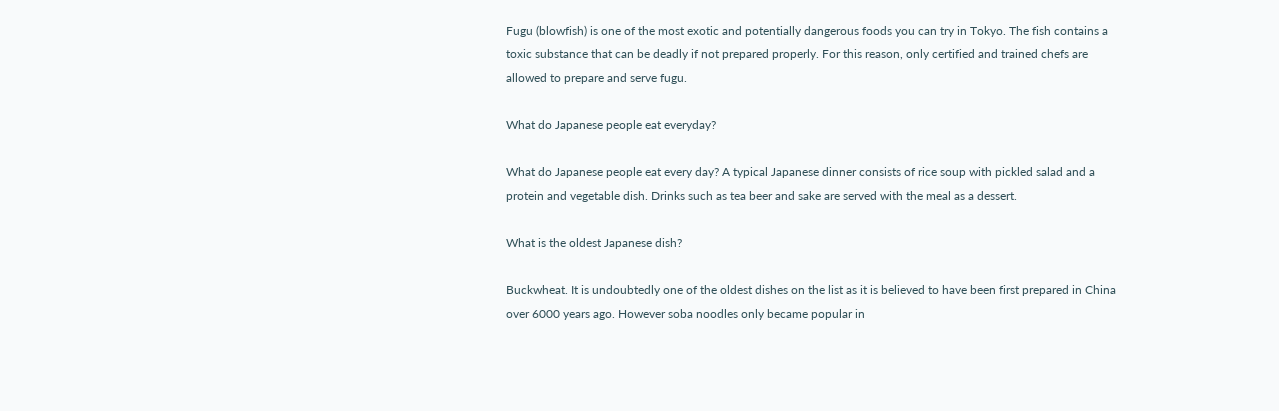Fugu (blowfish) is one of the most exotic and potentially dangerous foods you can try in Tokyo. The fish contains a toxic substance that can be deadly if not prepared properly. For this reason, only certified and trained chefs are allowed to prepare and serve fugu.

What do Japanese people eat everyday?

What do Japanese people eat every day? A typical Japanese dinner consists of rice soup with pickled salad and a protein and vegetable dish. Drinks such as tea beer and sake are served with the meal as a dessert.

What is the oldest Japanese dish?

Buckwheat. It is undoubtedly one of the oldest dishes on the list as it is believed to have been first prepared in China over 6000 years ago. However soba noodles only became popular in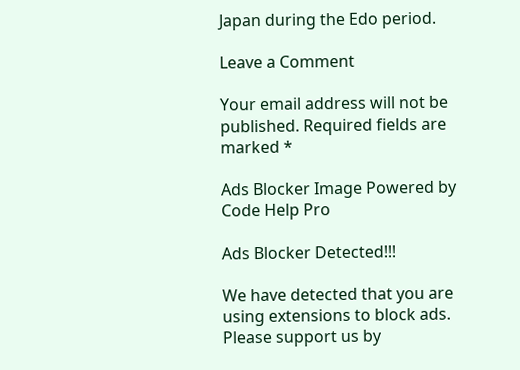Japan during the Edo period.

Leave a Comment

Your email address will not be published. Required fields are marked *

Ads Blocker Image Powered by Code Help Pro

Ads Blocker Detected!!!

We have detected that you are using extensions to block ads. Please support us by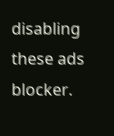disabling these ads blocker.